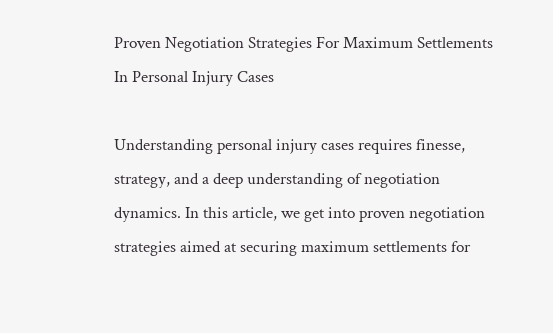Proven Negotiation Strategies For Maximum Settlements In Personal Injury Cases

Understanding personal injury cases requires finesse, strategy, and a deep understanding of negotiation dynamics. In this article, we get into proven negotiation strategies aimed at securing maximum settlements for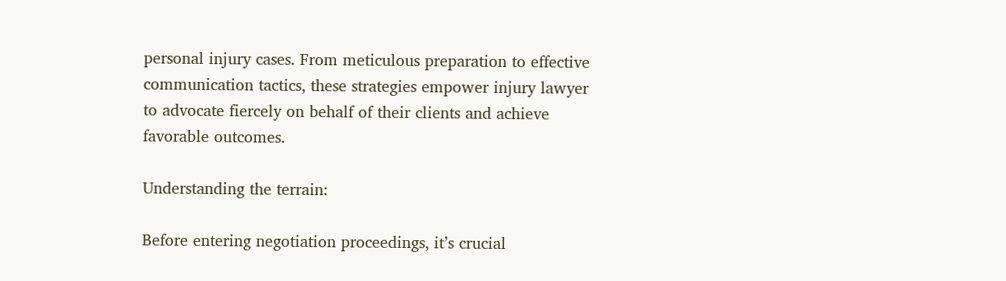personal injury cases. From meticulous preparation to effective communication tactics, these strategies empower injury lawyer to advocate fiercely on behalf of their clients and achieve favorable outcomes.

Understanding the terrain:

Before entering negotiation proceedings, it’s crucial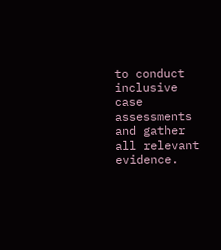to conduct inclusive case assessments and gather all relevant evidence.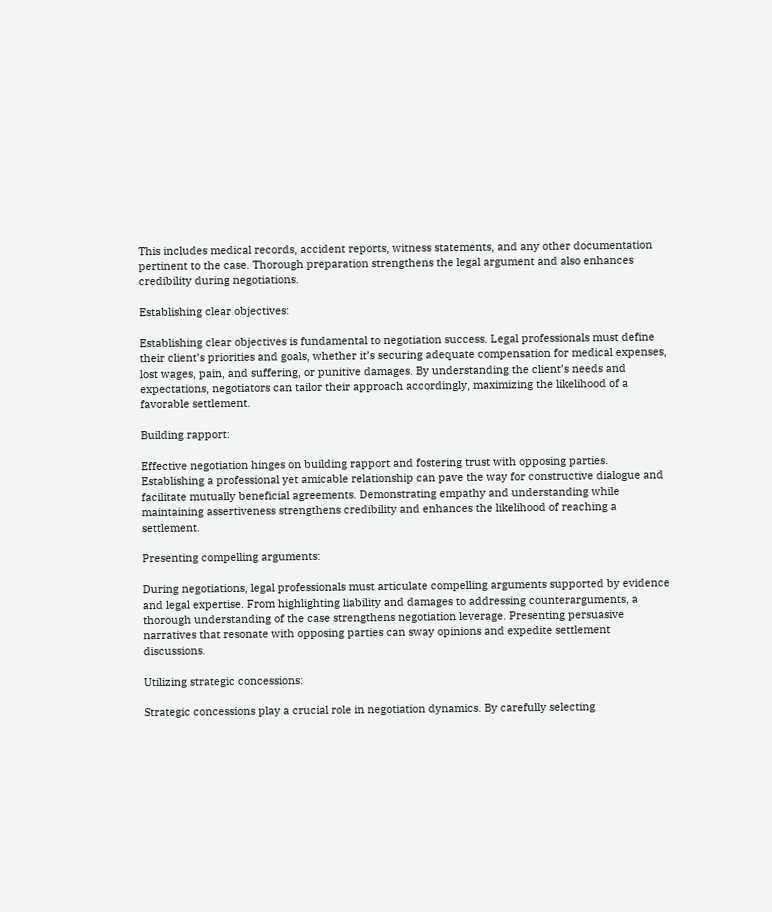This includes medical records, accident reports, witness statements, and any other documentation pertinent to the case. Thorough preparation strengthens the legal argument and also enhances credibility during negotiations.

Establishing clear objectives:

Establishing clear objectives is fundamental to negotiation success. Legal professionals must define their client’s priorities and goals, whether it’s securing adequate compensation for medical expenses, lost wages, pain, and suffering, or punitive damages. By understanding the client’s needs and expectations, negotiators can tailor their approach accordingly, maximizing the likelihood of a favorable settlement.

Building rapport:

Effective negotiation hinges on building rapport and fostering trust with opposing parties. Establishing a professional yet amicable relationship can pave the way for constructive dialogue and facilitate mutually beneficial agreements. Demonstrating empathy and understanding while maintaining assertiveness strengthens credibility and enhances the likelihood of reaching a settlement.

Presenting compelling arguments:

During negotiations, legal professionals must articulate compelling arguments supported by evidence and legal expertise. From highlighting liability and damages to addressing counterarguments, a thorough understanding of the case strengthens negotiation leverage. Presenting persuasive narratives that resonate with opposing parties can sway opinions and expedite settlement discussions.

Utilizing strategic concessions:

Strategic concessions play a crucial role in negotiation dynamics. By carefully selecting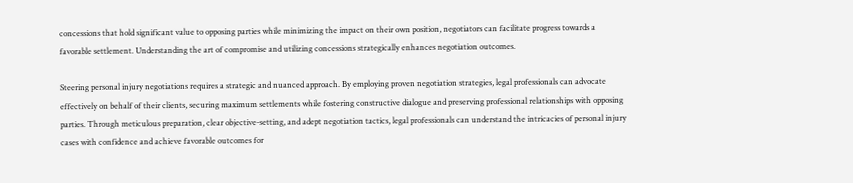concessions that hold significant value to opposing parties while minimizing the impact on their own position, negotiators can facilitate progress towards a favorable settlement. Understanding the art of compromise and utilizing concessions strategically enhances negotiation outcomes.

Steering personal injury negotiations requires a strategic and nuanced approach. By employing proven negotiation strategies, legal professionals can advocate effectively on behalf of their clients, securing maximum settlements while fostering constructive dialogue and preserving professional relationships with opposing parties. Through meticulous preparation, clear objective-setting, and adept negotiation tactics, legal professionals can understand the intricacies of personal injury cases with confidence and achieve favorable outcomes for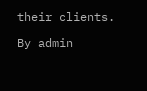their clients.

By admin